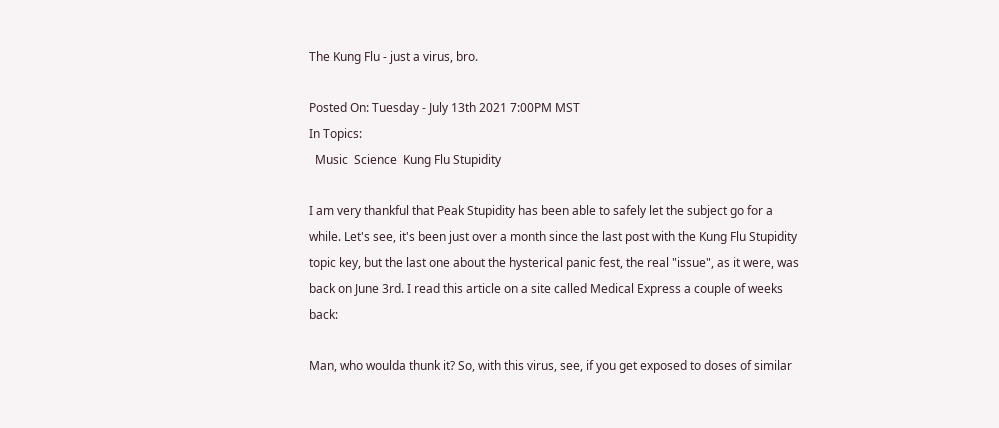The Kung Flu - just a virus, bro.

Posted On: Tuesday - July 13th 2021 7:00PM MST
In Topics:
  Music  Science  Kung Flu Stupidity

I am very thankful that Peak Stupidity has been able to safely let the subject go for a while. Let's see, it's been just over a month since the last post with the Kung Flu Stupidity topic key, but the last one about the hysterical panic fest, the real "issue", as it were, was back on June 3rd. I read this article on a site called Medical Express a couple of weeks back:

Man, who woulda thunk it? So, with this virus, see, if you get exposed to doses of similar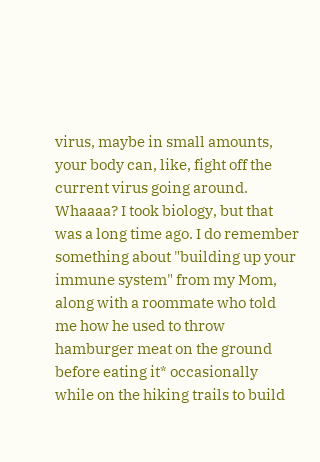virus, maybe in small amounts, your body can, like, fight off the current virus going around. Whaaaa? I took biology, but that was a long time ago. I do remember something about "building up your immune system" from my Mom, along with a roommate who told me how he used to throw hamburger meat on the ground before eating it* occasionally while on the hiking trails to build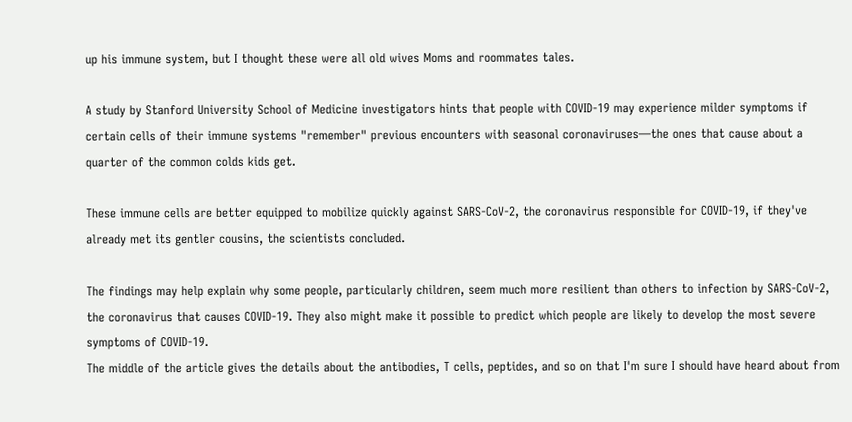up his immune system, but I thought these were all old wives Moms and roommates tales.

A study by Stanford University School of Medicine investigators hints that people with COVID-19 may experience milder symptoms if certain cells of their immune systems "remember" previous encounters with seasonal coronaviruses—the ones that cause about a quarter of the common colds kids get.

These immune cells are better equipped to mobilize quickly against SARS-CoV-2, the coronavirus responsible for COVID-19, if they've already met its gentler cousins, the scientists concluded.

The findings may help explain why some people, particularly children, seem much more resilient than others to infection by SARS-CoV-2, the coronavirus that causes COVID-19. They also might make it possible to predict which people are likely to develop the most severe symptoms of COVID-19.
The middle of the article gives the details about the antibodies, T cells, peptides, and so on that I'm sure I should have heard about from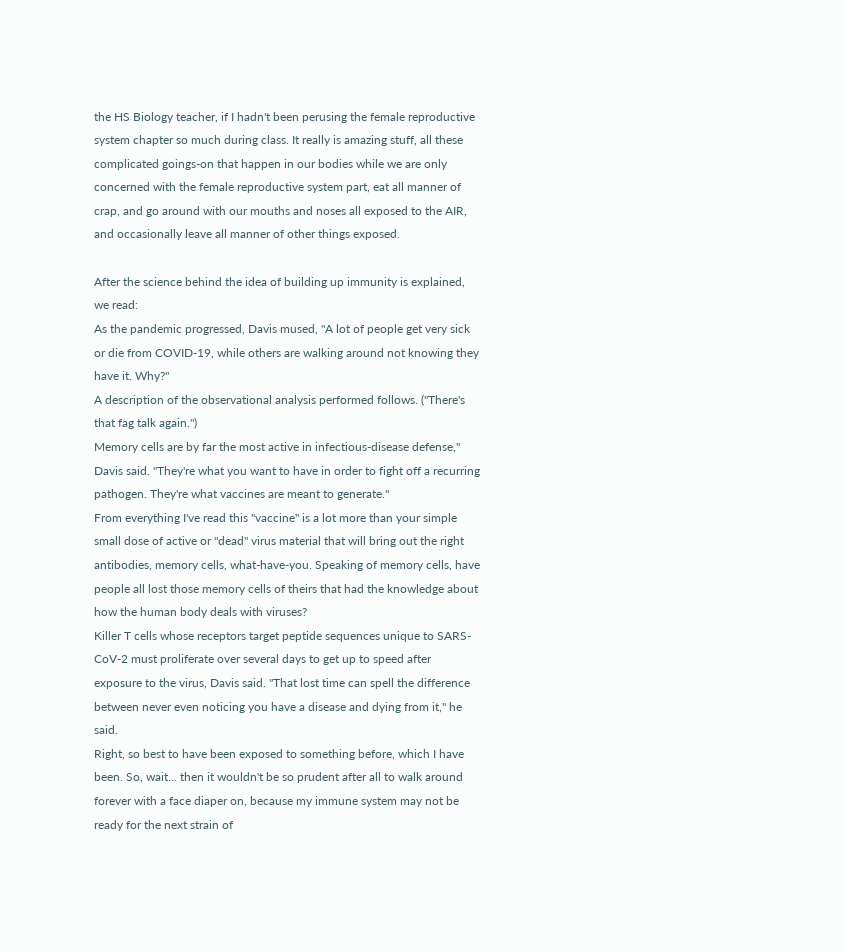the HS Biology teacher, if I hadn't been perusing the female reproductive system chapter so much during class. It really is amazing stuff, all these complicated goings-on that happen in our bodies while we are only concerned with the female reproductive system part, eat all manner of crap, and go around with our mouths and noses all exposed to the AIR, and occasionally leave all manner of other things exposed.

After the science behind the idea of building up immunity is explained, we read:
As the pandemic progressed, Davis mused, "A lot of people get very sick or die from COVID-19, while others are walking around not knowing they have it. Why?"
A description of the observational analysis performed follows. ("There's that fag talk again.")
Memory cells are by far the most active in infectious-disease defense," Davis said. "They're what you want to have in order to fight off a recurring pathogen. They're what vaccines are meant to generate."
From everything I've read this "vaccine" is a lot more than your simple small dose of active or "dead" virus material that will bring out the right antibodies, memory cells, what-have-you. Speaking of memory cells, have people all lost those memory cells of theirs that had the knowledge about how the human body deals with viruses?
Killer T cells whose receptors target peptide sequences unique to SARS-CoV-2 must proliferate over several days to get up to speed after exposure to the virus, Davis said. "That lost time can spell the difference between never even noticing you have a disease and dying from it," he said.
Right, so best to have been exposed to something before, which I have been. So, wait... then it wouldn't be so prudent after all to walk around forever with a face diaper on, because my immune system may not be ready for the next strain of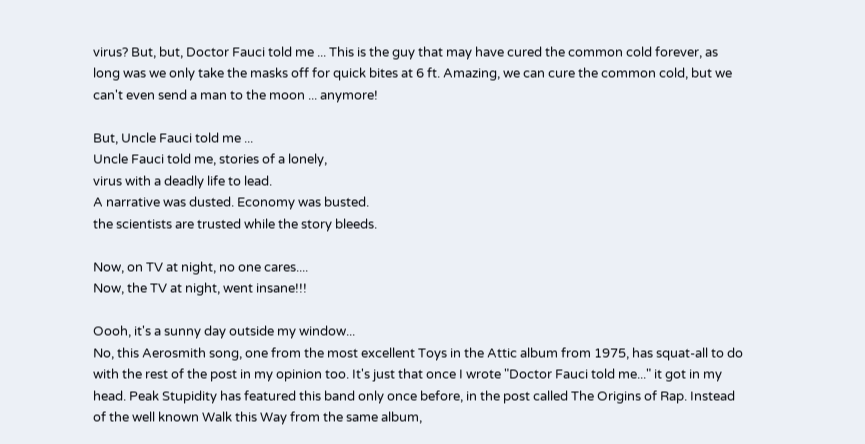virus? But, but, Doctor Fauci told me ... This is the guy that may have cured the common cold forever, as long was we only take the masks off for quick bites at 6 ft. Amazing, we can cure the common cold, but we can't even send a man to the moon ... anymore!

But, Uncle Fauci told me ...
Uncle Fauci told me, stories of a lonely,
virus with a deadly life to lead.
A narrative was dusted. Economy was busted.
the scientists are trusted while the story bleeds.

Now, on TV at night, no one cares....
Now, the TV at night, went insane!!!

Oooh, it's a sunny day outside my window...
No, this Aerosmith song, one from the most excellent Toys in the Attic album from 1975, has squat-all to do with the rest of the post in my opinion too. It's just that once I wrote "Doctor Fauci told me..." it got in my head. Peak Stupidity has featured this band only once before, in the post called The Origins of Rap. Instead of the well known Walk this Way from the same album,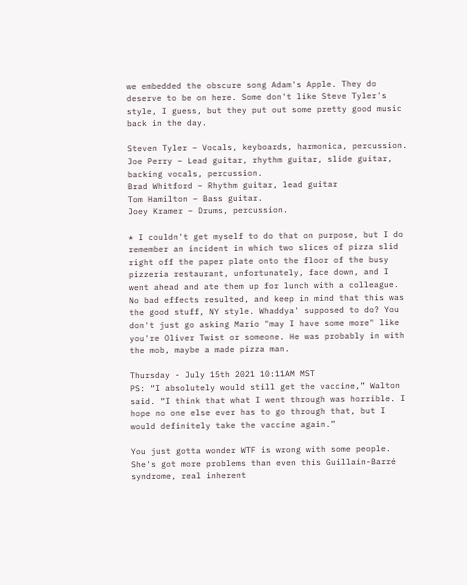we embedded the obscure song Adam's Apple. They do deserve to be on here. Some don't like Steve Tyler's style, I guess, but they put out some pretty good music back in the day.

Steven Tyler – Vocals, keyboards, harmonica, percussion.
Joe Perry – Lead guitar, rhythm guitar, slide guitar, backing vocals, percussion.
Brad Whitford – Rhythm guitar, lead guitar
Tom Hamilton – Bass guitar.
Joey Kramer – Drums, percussion.

* I couldn't get myself to do that on purpose, but I do remember an incident in which two slices of pizza slid right off the paper plate onto the floor of the busy pizzeria restaurant, unfortunately, face down, and I went ahead and ate them up for lunch with a colleague. No bad effects resulted, and keep in mind that this was the good stuff, NY style. Whaddya' supposed to do? You don't just go asking Mario "may I have some more" like you're Oliver Twist or someone. He was probably in with the mob, maybe a made pizza man.

Thursday - July 15th 2021 10:11AM MST
PS: “I absolutely would still get the vaccine,” Walton said. “I think that what I went through was horrible. I hope no one else ever has to go through that, but I would definitely take the vaccine again.”

You just gotta wonder WTF is wrong with some people. She's got more problems than even this Guillain-Barré syndrome, real inherent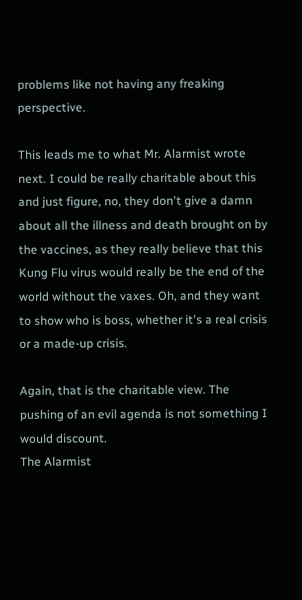problems like not having any freaking perspective.

This leads me to what Mr. Alarmist wrote next. I could be really charitable about this and just figure, no, they don't give a damn about all the illness and death brought on by the vaccines, as they really believe that this Kung Flu virus would really be the end of the world without the vaxes. Oh, and they want to show who is boss, whether it's a real crisis or a made-up crisis.

Again, that is the charitable view. The pushing of an evil agenda is not something I would discount.
The Alarmist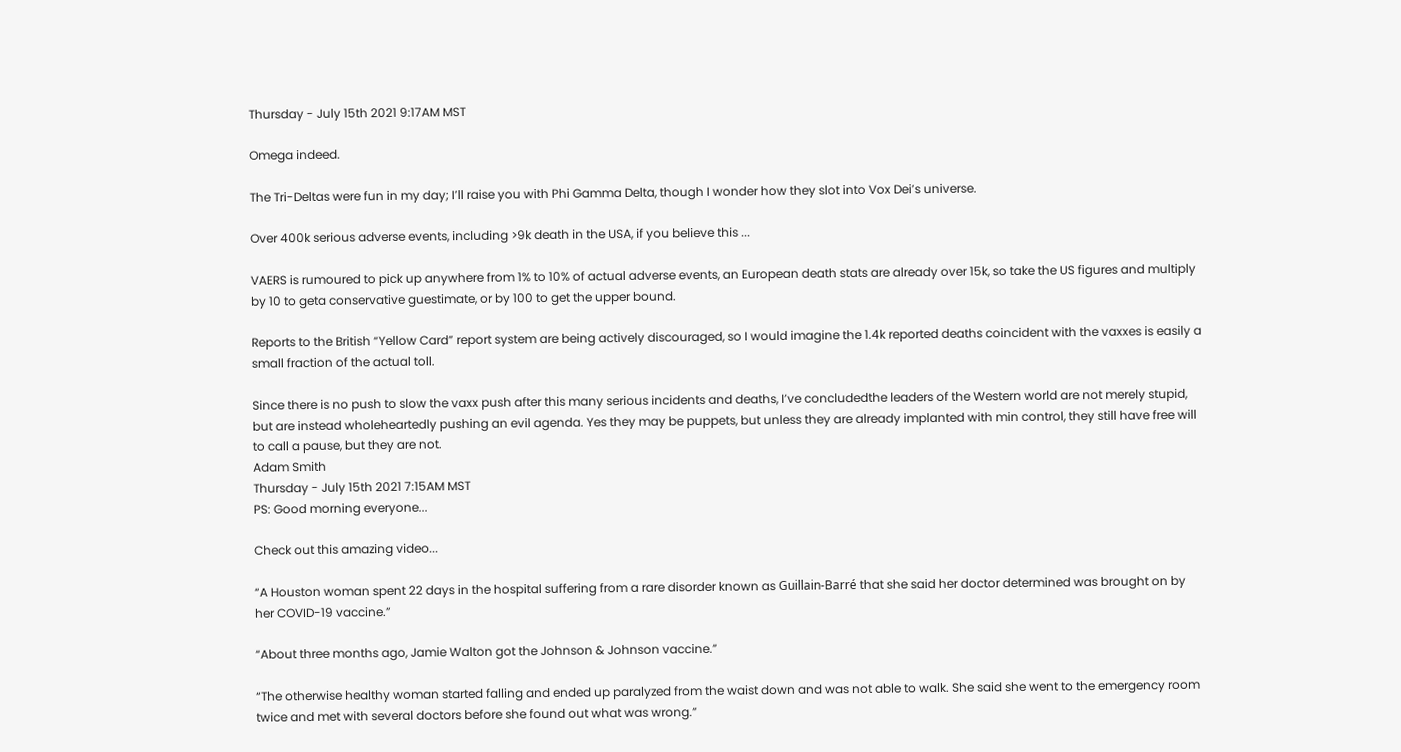Thursday - July 15th 2021 9:17AM MST

Omega indeed.

The Tri-Deltas were fun in my day; I’ll raise you with Phi Gamma Delta, though I wonder how they slot into Vox Dei’s universe.

Over 400k serious adverse events, including >9k death in the USA, if you believe this ...

VAERS is rumoured to pick up anywhere from 1% to 10% of actual adverse events, an European death stats are already over 15k, so take the US figures and multiply by 10 to geta conservative guestimate, or by 100 to get the upper bound.

Reports to the British “Yellow Card” report system are being actively discouraged, so I would imagine the 1.4k reported deaths coincident with the vaxxes is easily a small fraction of the actual toll.

Since there is no push to slow the vaxx push after this many serious incidents and deaths, I’ve concludedthe leaders of the Western world are not merely stupid, but are instead wholeheartedly pushing an evil agenda. Yes they may be puppets, but unless they are already implanted with min control, they still have free will to call a pause, but they are not.
Adam Smith
Thursday - July 15th 2021 7:15AM MST
PS: Good morning everyone...

Check out this amazing video...

“A Houston woman spent 22 days in the hospital suffering from a rare disorder known as Guillain-Barré that she said her doctor determined was brought on by her COVID-19 vaccine.”

“About three months ago, Jamie Walton got the Johnson & Johnson vaccine.”

“The otherwise healthy woman started falling and ended up paralyzed from the waist down and was not able to walk. She said she went to the emergency room twice and met with several doctors before she found out what was wrong.”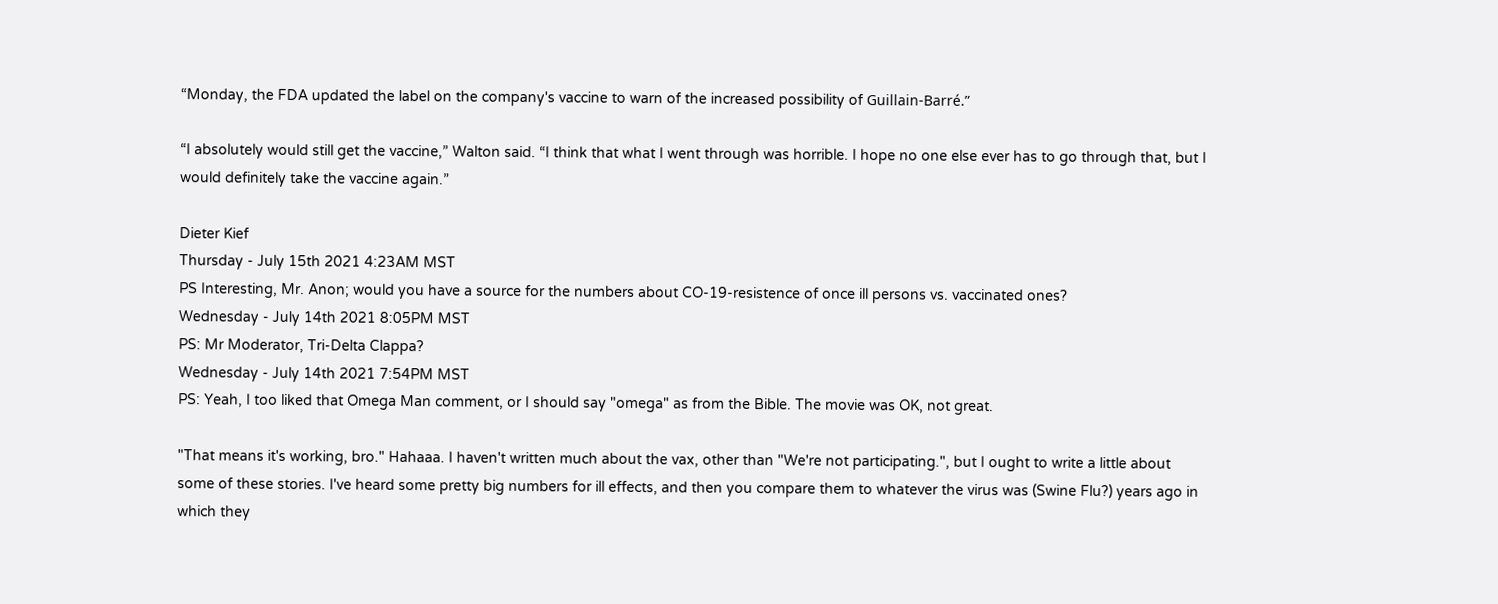“Monday, the FDA updated the label on the company's vaccine to warn of the increased possibility of Guillain-Barré.”

“I absolutely would still get the vaccine,” Walton said. “I think that what I went through was horrible. I hope no one else ever has to go through that, but I would definitely take the vaccine again.”

Dieter Kief
Thursday - July 15th 2021 4:23AM MST
PS Interesting, Mr. Anon; would you have a source for the numbers about CO-19-resistence of once ill persons vs. vaccinated ones?
Wednesday - July 14th 2021 8:05PM MST
PS: Mr Moderator, Tri-Delta Clappa?
Wednesday - July 14th 2021 7:54PM MST
PS: Yeah, I too liked that Omega Man comment, or I should say "omega" as from the Bible. The movie was OK, not great.

"That means it's working, bro." Hahaaa. I haven't written much about the vax, other than "We're not participating.", but I ought to write a little about some of these stories. I've heard some pretty big numbers for ill effects, and then you compare them to whatever the virus was (Swine Flu?) years ago in which they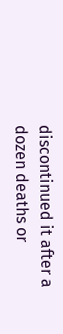discontinued it after a dozen deaths or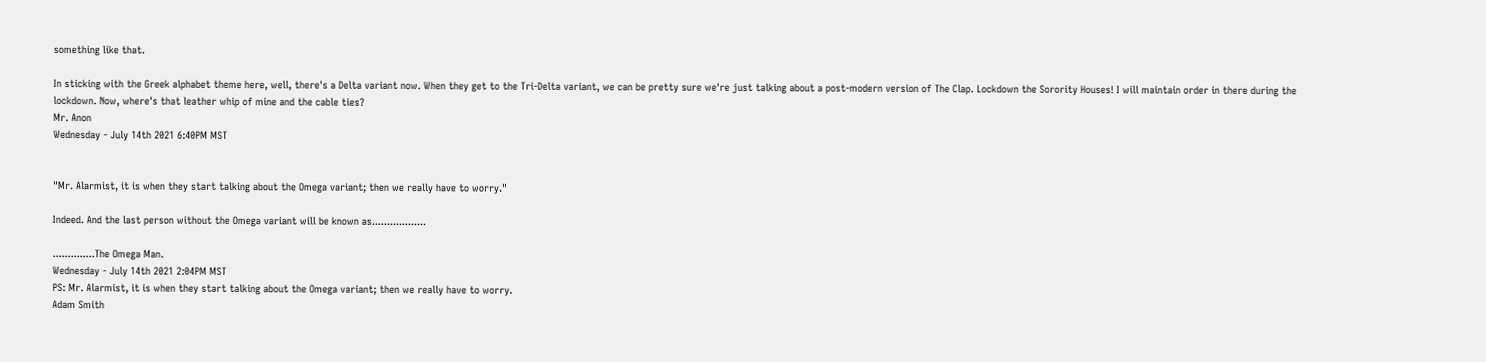something like that.

In sticking with the Greek alphabet theme here, well, there's a Delta variant now. When they get to the Tri-Delta variant, we can be pretty sure we're just talking about a post-modern version of The Clap. Lockdown the Sorority Houses! I will maintain order in there during the lockdown. Now, where's that leather whip of mine and the cable ties?
Mr. Anon
Wednesday - July 14th 2021 6:40PM MST


"Mr. Alarmist, it is when they start talking about the Omega variant; then we really have to worry."

Indeed. And the last person without the Omega variant will be known as..................

..............The Omega Man.
Wednesday - July 14th 2021 2:04PM MST
PS: Mr. Alarmist, it is when they start talking about the Omega variant; then we really have to worry.
Adam Smith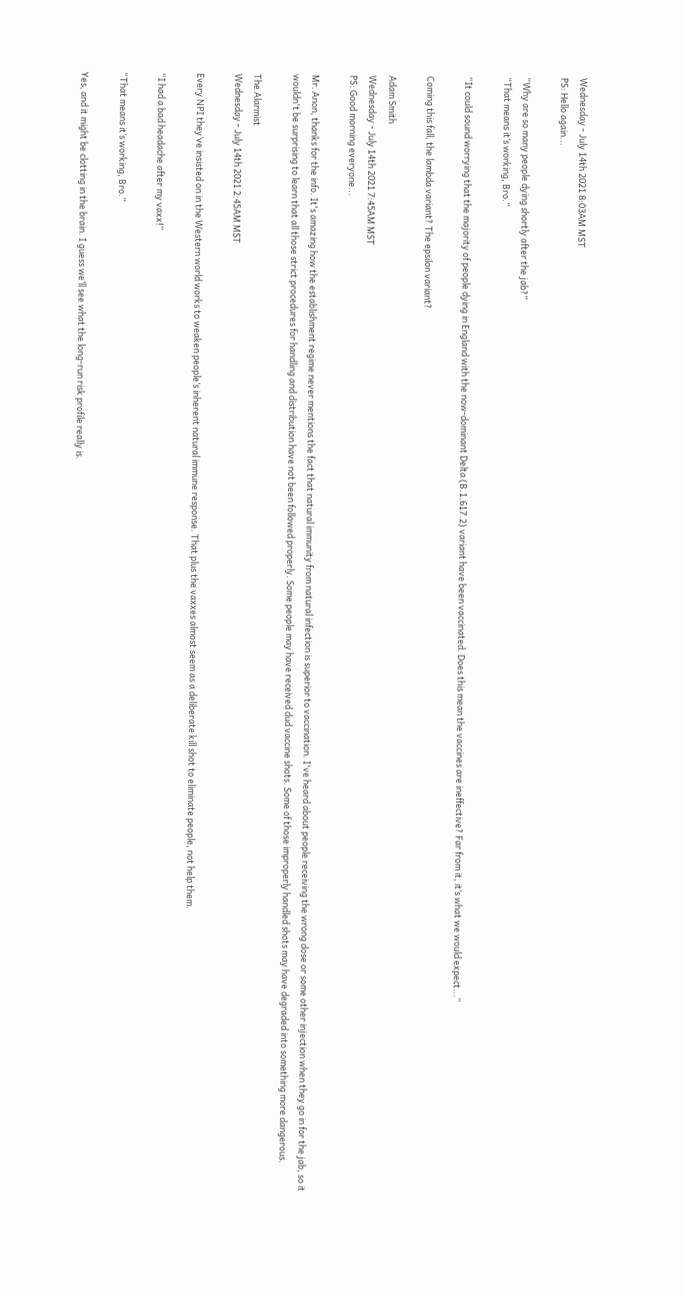Wednesday - July 14th 2021 8:03AM MST
PS: Hello again...

“Why are so many people dying shortly after the jab?”
“That means it’s working, Bro.”

“It could sound worrying that the majority of people dying in England with the now-dominant Delta (B.1.617.2) variant have been vaccinated. Does this mean the vaccines are ineffective? Far from it, it’s what we would expect...”

Coming this fall, the lambda variant? The epsilon variant?

Adam Smith
Wednesday - July 14th 2021 7:45AM MST
PS: Good morning everyone...

Mr. Anon, thanks for the info. It's amazing how the establishment regime never mentions the fact that natural immunity from natural infection is superior to vaccination. I've heard about people receiving the wrong dose or some other injection when they go in for the jab, so it wouldn't be surprising to learn that all those strict procedures for handling and distribution have not been followed properly. Some people may have received dud vaccine shots. Some of those improperly handled shots may have degraded into something more dangerous.

The Alarmist
Wednesday - July 14th 2021 2:45AM MST

Every NPI they’ve insisted on in the Western world works to weaken people’s inherent natural immune response. That plus the vaxxes almost seem as a deliberate kill shot to eliminate people, not help them.

“I had a bad headache after my vaxx!”

“That means it’s working, Bro.”

Yes, and it might be clotting in the brain. I guess we’ll see what the long-run risk profile really is.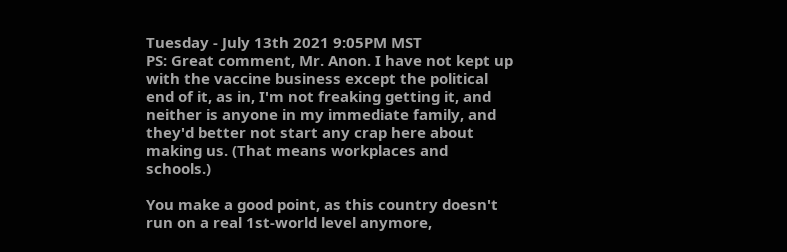Tuesday - July 13th 2021 9:05PM MST
PS: Great comment, Mr. Anon. I have not kept up with the vaccine business except the political end of it, as in, I'm not freaking getting it, and neither is anyone in my immediate family, and they'd better not start any crap here about making us. (That means workplaces and schools.)

You make a good point, as this country doesn't run on a real 1st-world level anymore,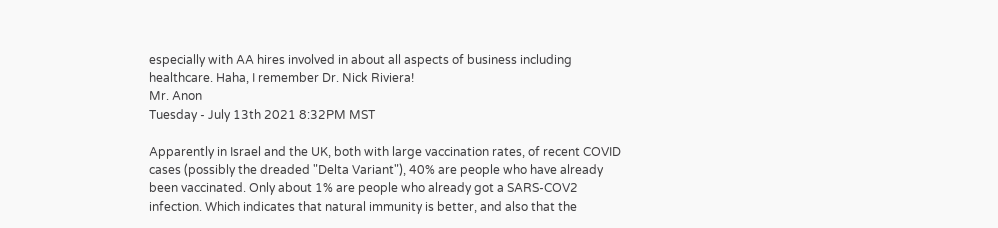especially with AA hires involved in about all aspects of business including healthcare. Haha, I remember Dr. Nick Riviera!
Mr. Anon
Tuesday - July 13th 2021 8:32PM MST

Apparently in Israel and the UK, both with large vaccination rates, of recent COVID cases (possibly the dreaded "Delta Variant"), 40% are people who have already been vaccinated. Only about 1% are people who already got a SARS-COV2 infection. Which indicates that natural immunity is better, and also that the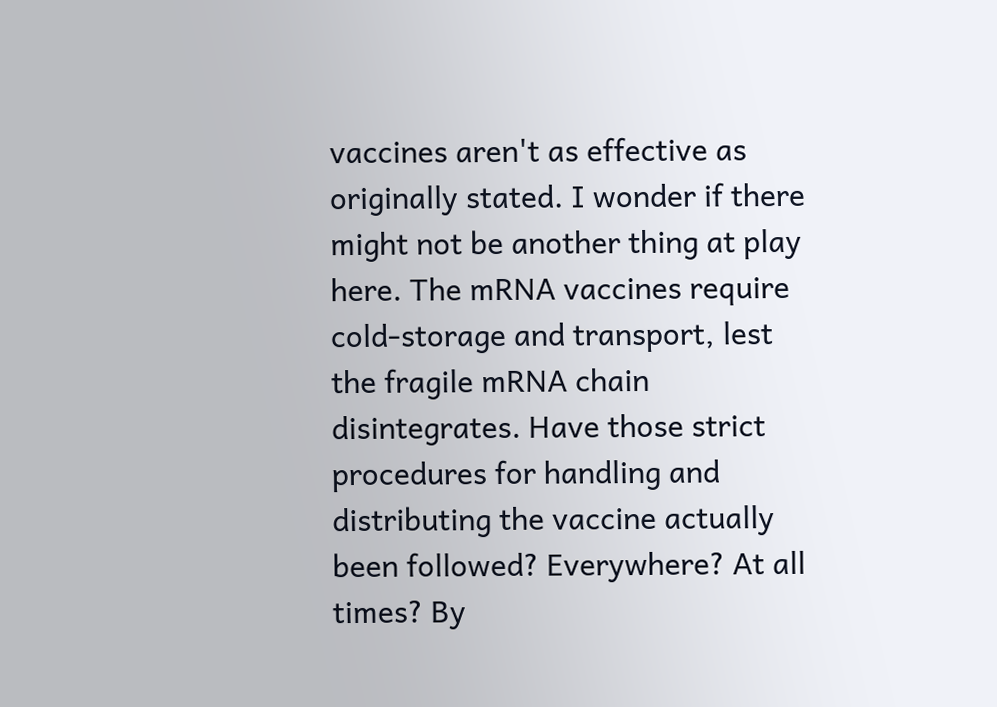vaccines aren't as effective as originally stated. I wonder if there might not be another thing at play here. The mRNA vaccines require cold-storage and transport, lest the fragile mRNA chain disintegrates. Have those strict procedures for handling and distributing the vaccine actually been followed? Everywhere? At all times? By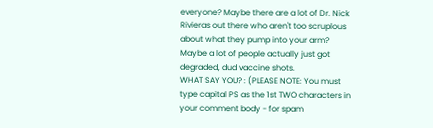everyone? Maybe there are a lot of Dr. Nick Rivieras out there who aren't too scruplous about what they pump into your arm? Maybe a lot of people actually just got degraded, dud vaccine shots.
WHAT SAY YOU? : (PLEASE NOTE: You must type capital PS as the 1st TWO characters in your comment body - for spam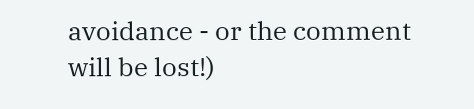avoidance - or the comment will be lost!)